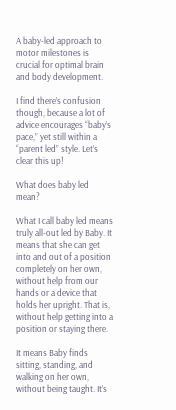A baby-led approach to motor milestones is crucial for optimal brain and body development.

I find there’s confusion though, because a lot of advice encourages “baby’s pace,” yet still within a “parent led” style. Let’s clear this up!

What does baby led mean?

What I call baby led means truly all-out led by Baby. It means that she can get into and out of a position completely on her own, without help from our hands or a device that holds her upright. That is, without help getting into a position or staying there.

It means Baby finds sitting, standing, and walking on her own, without being taught. It’s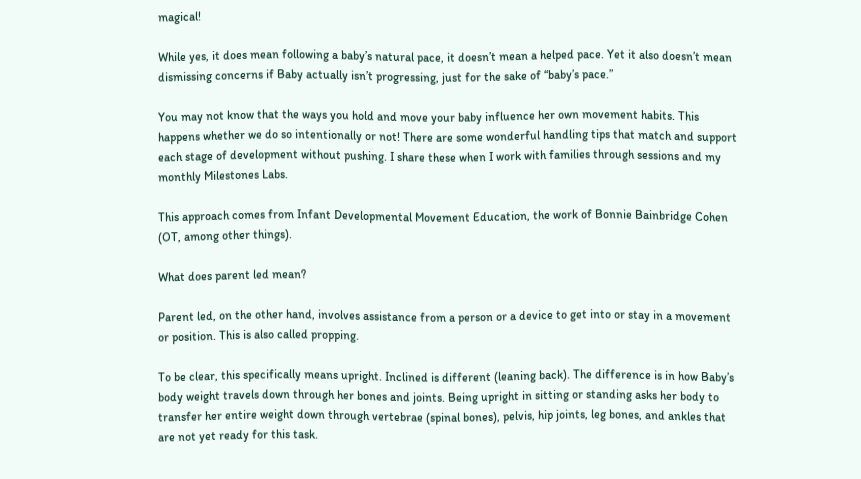magical!

While yes, it does mean following a baby’s natural pace, it doesn’t mean a helped pace. Yet it also doesn’t mean dismissing concerns if Baby actually isn’t progressing, just for the sake of “baby’s pace.”

You may not know that the ways you hold and move your baby influence her own movement habits. This happens whether we do so intentionally or not! There are some wonderful handling tips that match and support each stage of development without pushing. I share these when I work with families through sessions and my monthly Milestones Labs.

This approach comes from Infant Developmental Movement Education, the work of Bonnie Bainbridge Cohen (OT, among other things).

What does parent led mean?

Parent led, on the other hand, involves assistance from a person or a device to get into or stay in a movement or position. This is also called propping.

To be clear, this specifically means upright. Inclined is different (leaning back). The difference is in how Baby’s body weight travels down through her bones and joints. Being upright in sitting or standing asks her body to transfer her entire weight down through vertebrae (spinal bones), pelvis, hip joints, leg bones, and ankles that are not yet ready for this task.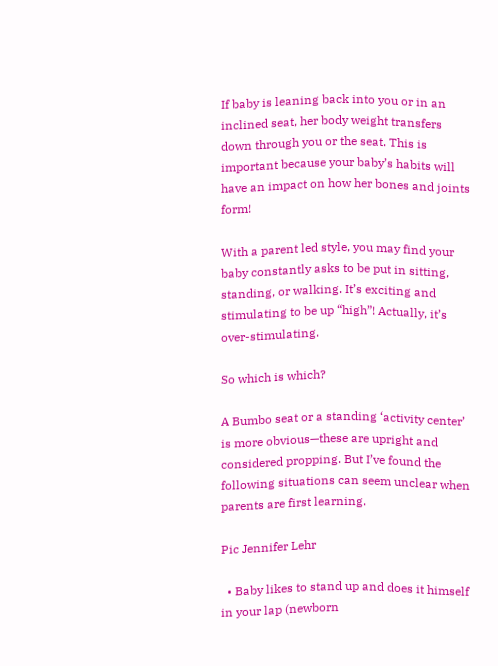If baby is leaning back into you or in an inclined seat, her body weight transfers down through you or the seat. This is important because your baby’s habits will have an impact on how her bones and joints form!

With a parent led style, you may find your baby constantly asks to be put in sitting, standing, or walking. It’s exciting and stimulating to be up “high”! Actually, it’s over-stimulating.

So which is which?

A Bumbo seat or a standing ‘activity center’ is more obvious—these are upright and considered propping. But I’ve found the following situations can seem unclear when parents are first learning.

Pic Jennifer Lehr

  • Baby likes to stand up and does it himself in your lap (newborn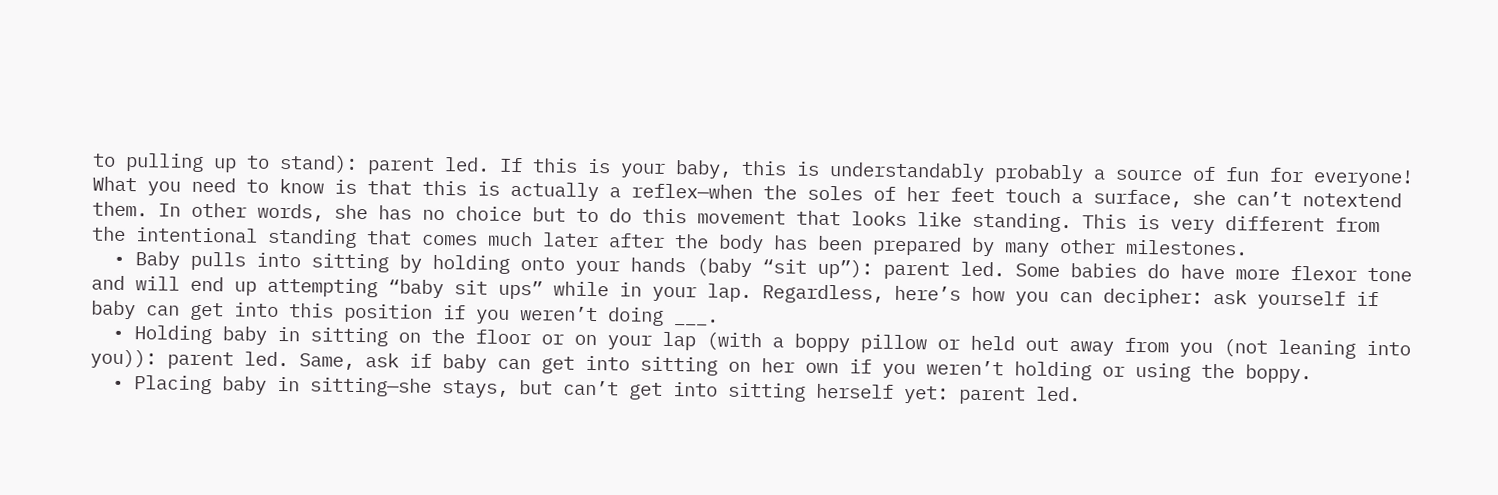to pulling up to stand): parent led. If this is your baby, this is understandably probably a source of fun for everyone! What you need to know is that this is actually a reflex—when the soles of her feet touch a surface, she can’t notextend them. In other words, she has no choice but to do this movement that looks like standing. This is very different from the intentional standing that comes much later after the body has been prepared by many other milestones.
  • Baby pulls into sitting by holding onto your hands (baby “sit up”): parent led. Some babies do have more flexor tone and will end up attempting “baby sit ups” while in your lap. Regardless, here’s how you can decipher: ask yourself if baby can get into this position if you weren’t doing ___.
  • Holding baby in sitting on the floor or on your lap (with a boppy pillow or held out away from you (not leaning into you)): parent led. Same, ask if baby can get into sitting on her own if you weren’t holding or using the boppy.
  • Placing baby in sitting—she stays, but can’t get into sitting herself yet: parent led.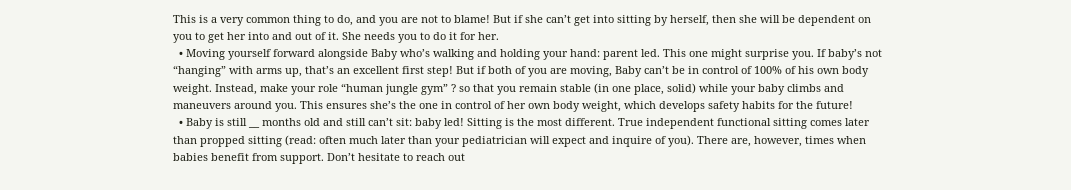This is a very common thing to do, and you are not to blame! But if she can’t get into sitting by herself, then she will be dependent on you to get her into and out of it. She needs you to do it for her.
  • Moving yourself forward alongside Baby who’s walking and holding your hand: parent led. This one might surprise you. If baby’s not “hanging” with arms up, that’s an excellent first step! But if both of you are moving, Baby can’t be in control of 100% of his own body weight. Instead, make your role “human jungle gym” ? so that you remain stable (in one place, solid) while your baby climbs and maneuvers around you. This ensures she’s the one in control of her own body weight, which develops safety habits for the future!
  • Baby is still __ months old and still can’t sit: baby led! Sitting is the most different. True independent functional sitting comes later than propped sitting (read: often much later than your pediatrician will expect and inquire of you). There are, however, times when babies benefit from support. Don’t hesitate to reach out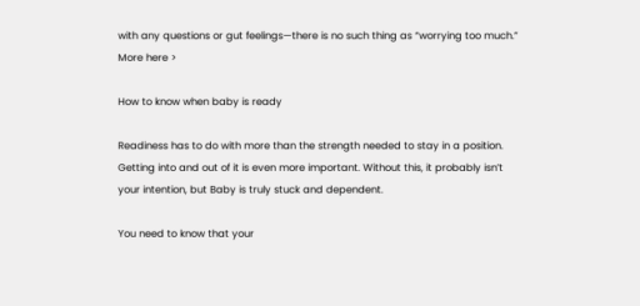with any questions or gut feelings—there is no such thing as “worrying too much.”  More here >

How to know when baby is ready

Readiness has to do with more than the strength needed to stay in a position. Getting into and out of it is even more important. Without this, it probably isn’t your intention, but Baby is truly stuck and dependent.

You need to know that your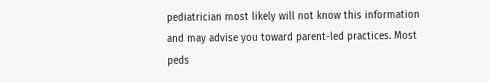pediatrician most likely will not know this information and may advise you toward parent-led practices. Most peds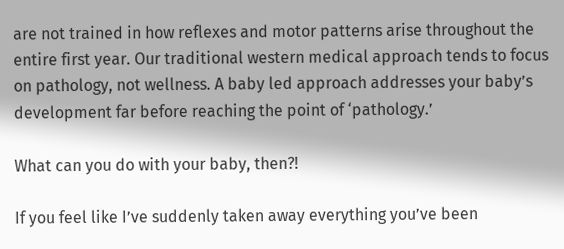are not trained in how reflexes and motor patterns arise throughout the entire first year. Our traditional western medical approach tends to focus on pathology, not wellness. A baby led approach addresses your baby’s development far before reaching the point of ‘pathology.’

What can you do with your baby, then?!

If you feel like I’ve suddenly taken away everything you’ve been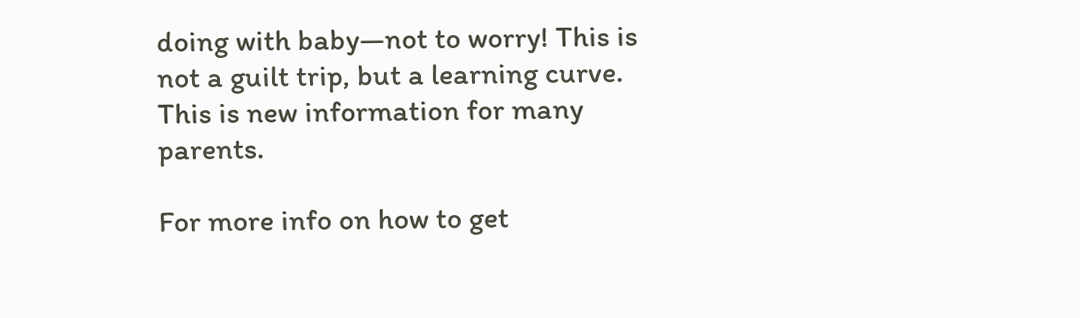doing with baby—not to worry! This is not a guilt trip, but a learning curve. This is new information for many parents.

For more info on how to get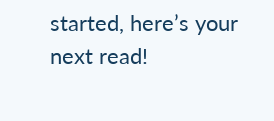started, here’s your next read!